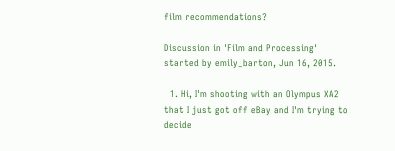film recommendations?

Discussion in 'Film and Processing' started by emily_barton, Jun 16, 2015.

  1. Hi, I'm shooting with an Olympus XA2 that I just got off eBay and I'm trying to decide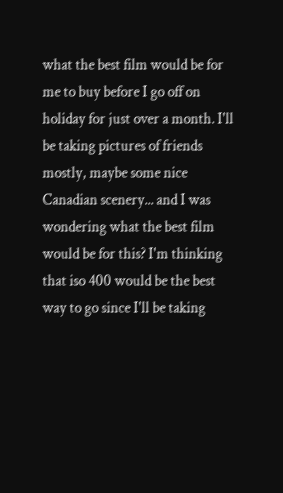what the best film would be for me to buy before I go off on holiday for just over a month. I'll be taking pictures of friends mostly, maybe some nice Canadian scenery... and I was wondering what the best film would be for this? I'm thinking that iso 400 would be the best way to go since I'll be taking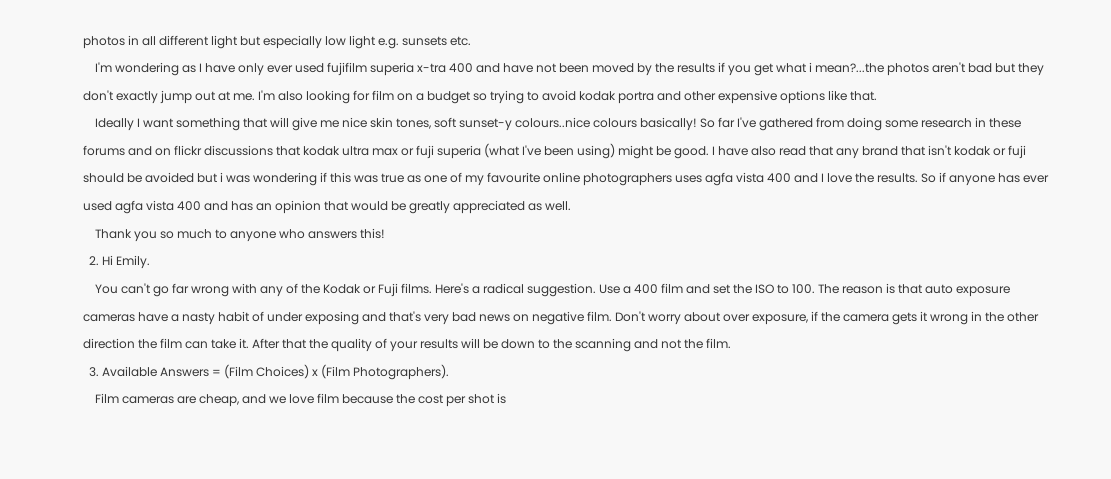photos in all different light but especially low light e.g. sunsets etc.
    I'm wondering as I have only ever used fujifilm superia x-tra 400 and have not been moved by the results if you get what i mean?...the photos aren't bad but they don't exactly jump out at me. I'm also looking for film on a budget so trying to avoid kodak portra and other expensive options like that.
    Ideally I want something that will give me nice skin tones, soft sunset-y colours..nice colours basically! So far I've gathered from doing some research in these forums and on flickr discussions that kodak ultra max or fuji superia (what I've been using) might be good. I have also read that any brand that isn't kodak or fuji should be avoided but i was wondering if this was true as one of my favourite online photographers uses agfa vista 400 and I love the results. So if anyone has ever used agfa vista 400 and has an opinion that would be greatly appreciated as well.
    Thank you so much to anyone who answers this!
  2. Hi Emily.
    You can't go far wrong with any of the Kodak or Fuji films. Here's a radical suggestion. Use a 400 film and set the ISO to 100. The reason is that auto exposure cameras have a nasty habit of under exposing and that's very bad news on negative film. Don't worry about over exposure, if the camera gets it wrong in the other direction the film can take it. After that the quality of your results will be down to the scanning and not the film.
  3. Available Answers = (Film Choices) x (Film Photographers).
    Film cameras are cheap, and we love film because the cost per shot is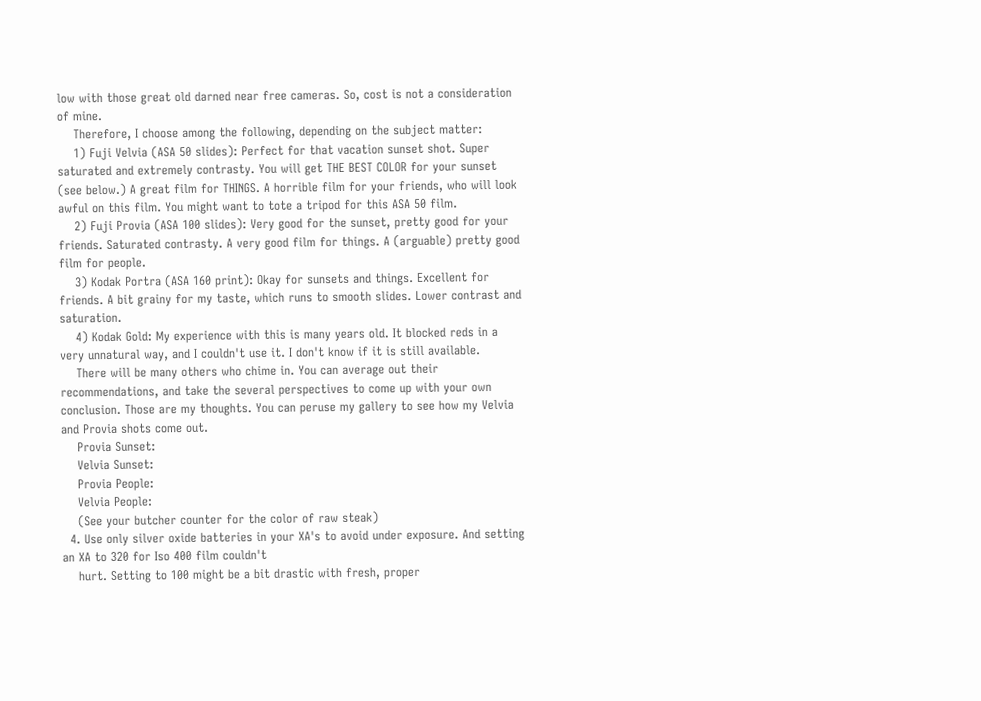low with those great old darned near free cameras. So, cost is not a consideration of mine.
    Therefore, I choose among the following, depending on the subject matter:
    1) Fuji Velvia (ASA 50 slides): Perfect for that vacation sunset shot. Super saturated and extremely contrasty. You will get THE BEST COLOR for your sunset (see below.) A great film for THINGS. A horrible film for your friends, who will look awful on this film. You might want to tote a tripod for this ASA 50 film.
    2) Fuji Provia (ASA 100 slides): Very good for the sunset, pretty good for your friends. Saturated contrasty. A very good film for things. A (arguable) pretty good film for people.
    3) Kodak Portra (ASA 160 print): Okay for sunsets and things. Excellent for friends. A bit grainy for my taste, which runs to smooth slides. Lower contrast and saturation.
    4) Kodak Gold: My experience with this is many years old. It blocked reds in a very unnatural way, and I couldn't use it. I don't know if it is still available.
    There will be many others who chime in. You can average out their recommendations, and take the several perspectives to come up with your own conclusion. Those are my thoughts. You can peruse my gallery to see how my Velvia and Provia shots come out.
    Provia Sunset:
    Velvia Sunset:
    Provia People:
    Velvia People:
    (See your butcher counter for the color of raw steak)
  4. Use only silver oxide batteries in your XA's to avoid under exposure. And setting an XA to 320 for Iso 400 film couldn't
    hurt. Setting to 100 might be a bit drastic with fresh, proper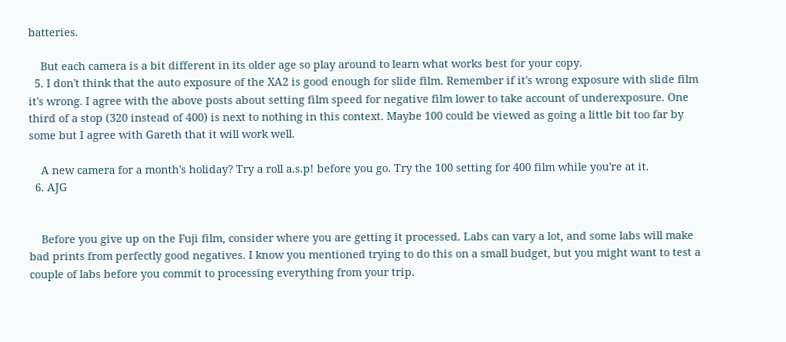batteries.

    But each camera is a bit different in its older age so play around to learn what works best for your copy.
  5. I don't think that the auto exposure of the XA2 is good enough for slide film. Remember if it's wrong exposure with slide film it's wrong. I agree with the above posts about setting film speed for negative film lower to take account of underexposure. One third of a stop (320 instead of 400) is next to nothing in this context. Maybe 100 could be viewed as going a little bit too far by some but I agree with Gareth that it will work well.

    A new camera for a month's holiday? Try a roll a.s.p! before you go. Try the 100 setting for 400 film while you're at it.
  6. AJG


    Before you give up on the Fuji film, consider where you are getting it processed. Labs can vary a lot, and some labs will make bad prints from perfectly good negatives. I know you mentioned trying to do this on a small budget, but you might want to test a couple of labs before you commit to processing everything from your trip.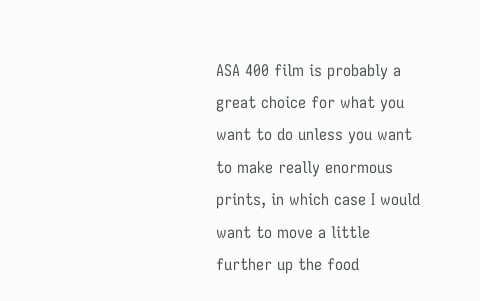ASA 400 film is probably a great choice for what you want to do unless you want to make really enormous prints, in which case I would want to move a little further up the food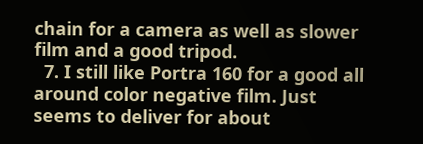chain for a camera as well as slower film and a good tripod.
  7. I still like Portra 160 for a good all around color negative film. Just seems to deliver for about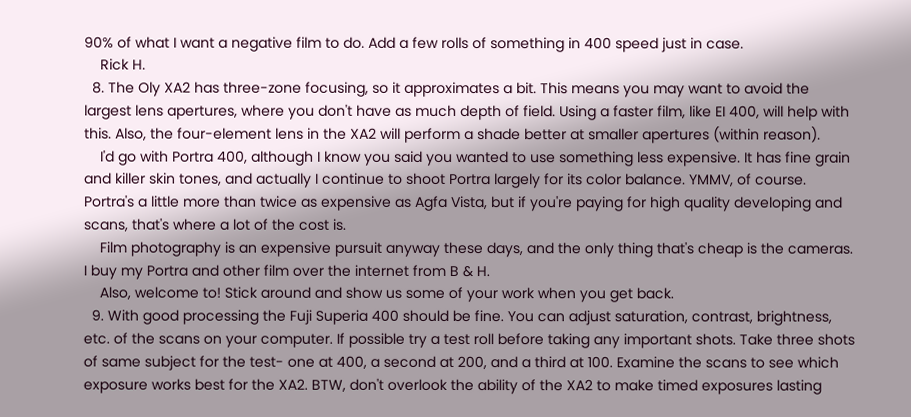90% of what I want a negative film to do. Add a few rolls of something in 400 speed just in case.
    Rick H.
  8. The Oly XA2 has three-zone focusing, so it approximates a bit. This means you may want to avoid the largest lens apertures, where you don't have as much depth of field. Using a faster film, like EI 400, will help with this. Also, the four-element lens in the XA2 will perform a shade better at smaller apertures (within reason).
    I'd go with Portra 400, although I know you said you wanted to use something less expensive. It has fine grain and killer skin tones, and actually I continue to shoot Portra largely for its color balance. YMMV, of course. Portra's a little more than twice as expensive as Agfa Vista, but if you're paying for high quality developing and scans, that's where a lot of the cost is.
    Film photography is an expensive pursuit anyway these days, and the only thing that's cheap is the cameras. I buy my Portra and other film over the internet from B & H.
    Also, welcome to! Stick around and show us some of your work when you get back.
  9. With good processing the Fuji Superia 400 should be fine. You can adjust saturation, contrast, brightness, etc. of the scans on your computer. If possible try a test roll before taking any important shots. Take three shots of same subject for the test- one at 400, a second at 200, and a third at 100. Examine the scans to see which exposure works best for the XA2. BTW, don't overlook the ability of the XA2 to make timed exposures lasting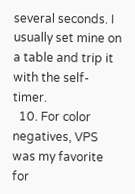several seconds. I usually set mine on a table and trip it with the self-timer.
  10. For color negatives, VPS was my favorite for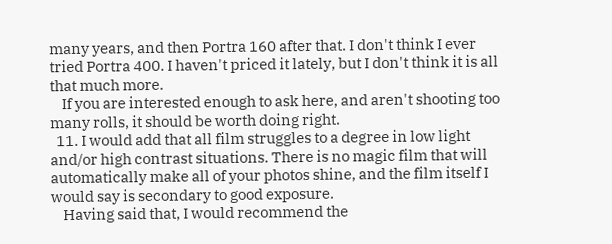many years, and then Portra 160 after that. I don't think I ever tried Portra 400. I haven't priced it lately, but I don't think it is all that much more.
    If you are interested enough to ask here, and aren't shooting too many rolls, it should be worth doing right.
  11. I would add that all film struggles to a degree in low light and/or high contrast situations. There is no magic film that will automatically make all of your photos shine, and the film itself I would say is secondary to good exposure.
    Having said that, I would recommend the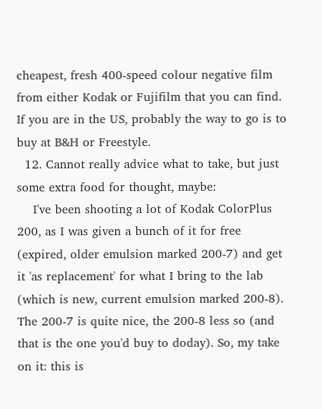cheapest, fresh 400-speed colour negative film from either Kodak or Fujifilm that you can find. If you are in the US, probably the way to go is to buy at B&H or Freestyle.
  12. Cannot really advice what to take, but just some extra food for thought, maybe:
    I've been shooting a lot of Kodak ColorPlus 200, as I was given a bunch of it for free (expired, older emulsion marked 200-7) and get it 'as replacement' for what I bring to the lab (which is new, current emulsion marked 200-8). The 200-7 is quite nice, the 200-8 less so (and that is the one you'd buy to doday). So, my take on it: this is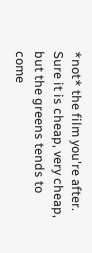*not* the film you're after. Sure it is cheap, very cheap, but the greens tends to come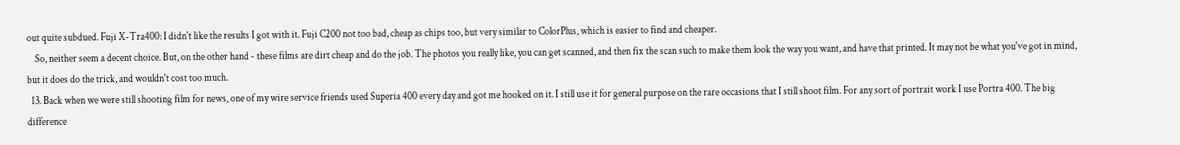out quite subdued. Fuji X-Tra400: I didn't like the results I got with it. Fuji C200 not too bad, cheap as chips too, but very similar to ColorPlus, which is easier to find and cheaper.
    So, neither seem a decent choice. But, on the other hand - these films are dirt cheap and do the job. The photos you really like, you can get scanned, and then fix the scan such to make them look the way you want, and have that printed. It may not be what you've got in mind, but it does do the trick, and wouldn't cost too much.
  13. Back when we were still shooting film for news, one of my wire service friends used Superia 400 every day and got me hooked on it. I still use it for general purpose on the rare occasions that I still shoot film. For any sort of portrait work I use Portra 400. The big difference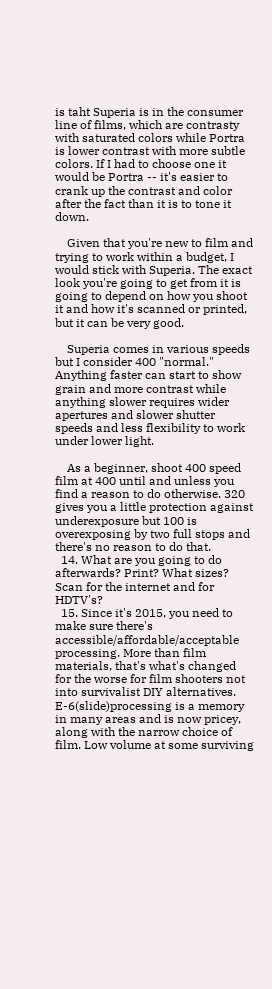is taht Superia is in the consumer line of films, which are contrasty with saturated colors while Portra is lower contrast with more subtle colors. If I had to choose one it would be Portra -- it's easier to crank up the contrast and color after the fact than it is to tone it down.

    Given that you're new to film and trying to work within a budget, I would stick with Superia. The exact look you're going to get from it is going to depend on how you shoot it and how it's scanned or printed, but it can be very good.

    Superia comes in various speeds but I consider 400 "normal." Anything faster can start to show grain and more contrast while anything slower requires wider apertures and slower shutter speeds and less flexibility to work under lower light.

    As a beginner, shoot 400 speed film at 400 until and unless you find a reason to do otherwise. 320 gives you a little protection against underexposure but 100 is overexposing by two full stops and there's no reason to do that.
  14. What are you going to do afterwards? Print? What sizes? Scan for the internet and for HDTV's?
  15. Since it's 2015, you need to make sure there's accessible/affordable/acceptable processing. More than film materials, that's what's changed for the worse for film shooters not into survivalist DIY alternatives. E-6(slide)processing is a memory in many areas and is now pricey, along with the narrow choice of film. Low volume at some surviving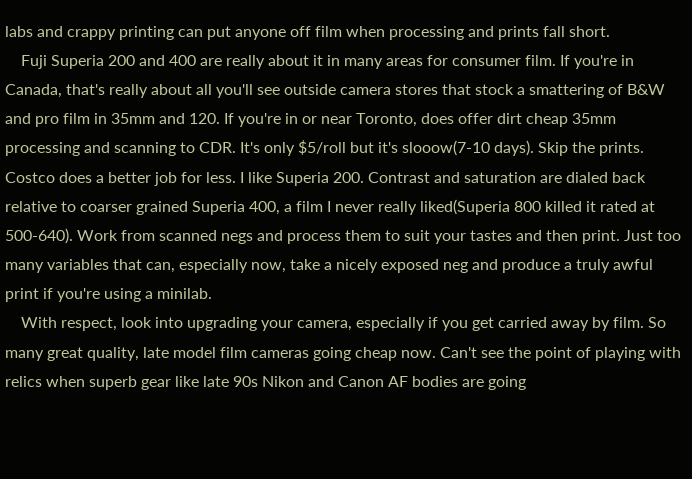labs and crappy printing can put anyone off film when processing and prints fall short.
    Fuji Superia 200 and 400 are really about it in many areas for consumer film. If you're in Canada, that's really about all you'll see outside camera stores that stock a smattering of B&W and pro film in 35mm and 120. If you're in or near Toronto, does offer dirt cheap 35mm processing and scanning to CDR. It's only $5/roll but it's slooow(7-10 days). Skip the prints. Costco does a better job for less. I like Superia 200. Contrast and saturation are dialed back relative to coarser grained Superia 400, a film I never really liked(Superia 800 killed it rated at 500-640). Work from scanned negs and process them to suit your tastes and then print. Just too many variables that can, especially now, take a nicely exposed neg and produce a truly awful print if you're using a minilab.
    With respect, look into upgrading your camera, especially if you get carried away by film. So many great quality, late model film cameras going cheap now. Can't see the point of playing with relics when superb gear like late 90s Nikon and Canon AF bodies are going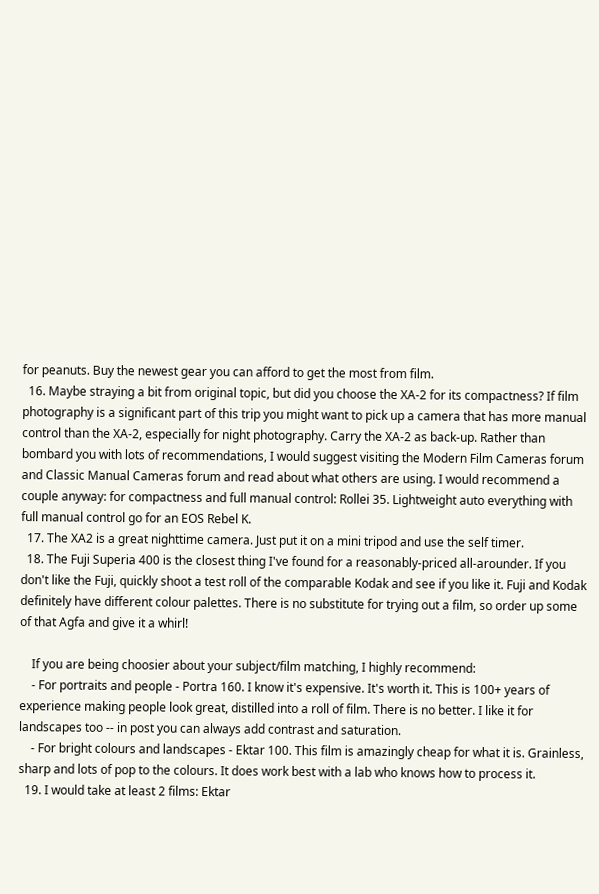for peanuts. Buy the newest gear you can afford to get the most from film.
  16. Maybe straying a bit from original topic, but did you choose the XA-2 for its compactness? If film photography is a significant part of this trip you might want to pick up a camera that has more manual control than the XA-2, especially for night photography. Carry the XA-2 as back-up. Rather than bombard you with lots of recommendations, I would suggest visiting the Modern Film Cameras forum and Classic Manual Cameras forum and read about what others are using. I would recommend a couple anyway: for compactness and full manual control: Rollei 35. Lightweight auto everything with full manual control go for an EOS Rebel K.
  17. The XA2 is a great nighttime camera. Just put it on a mini tripod and use the self timer.
  18. The Fuji Superia 400 is the closest thing I've found for a reasonably-priced all-arounder. If you don't like the Fuji, quickly shoot a test roll of the comparable Kodak and see if you like it. Fuji and Kodak definitely have different colour palettes. There is no substitute for trying out a film, so order up some of that Agfa and give it a whirl!

    If you are being choosier about your subject/film matching, I highly recommend:
    - For portraits and people - Portra 160. I know it's expensive. It's worth it. This is 100+ years of experience making people look great, distilled into a roll of film. There is no better. I like it for landscapes too -- in post you can always add contrast and saturation.
    - For bright colours and landscapes - Ektar 100. This film is amazingly cheap for what it is. Grainless, sharp and lots of pop to the colours. It does work best with a lab who knows how to process it.
  19. I would take at least 2 films: Ektar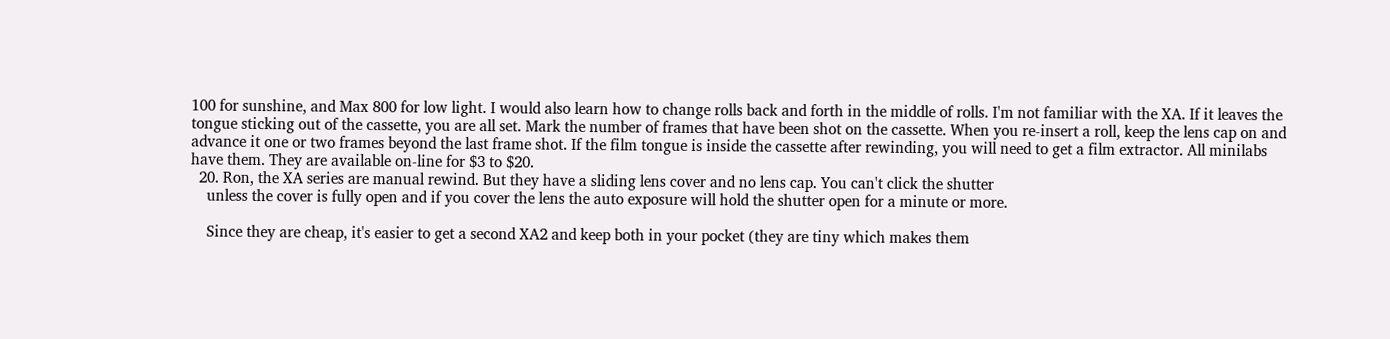100 for sunshine, and Max 800 for low light. I would also learn how to change rolls back and forth in the middle of rolls. I'm not familiar with the XA. If it leaves the tongue sticking out of the cassette, you are all set. Mark the number of frames that have been shot on the cassette. When you re-insert a roll, keep the lens cap on and advance it one or two frames beyond the last frame shot. If the film tongue is inside the cassette after rewinding, you will need to get a film extractor. All minilabs have them. They are available on-line for $3 to $20.
  20. Ron, the XA series are manual rewind. But they have a sliding lens cover and no lens cap. You can't click the shutter
    unless the cover is fully open and if you cover the lens the auto exposure will hold the shutter open for a minute or more.

    Since they are cheap, it's easier to get a second XA2 and keep both in your pocket (they are tiny which makes them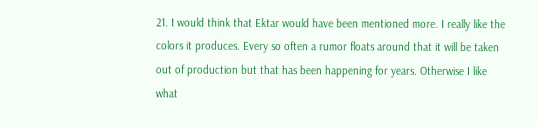21. I would think that Ektar would have been mentioned more. I really like the colors it produces. Every so often a rumor floats around that it will be taken out of production but that has been happening for years. Otherwise I like what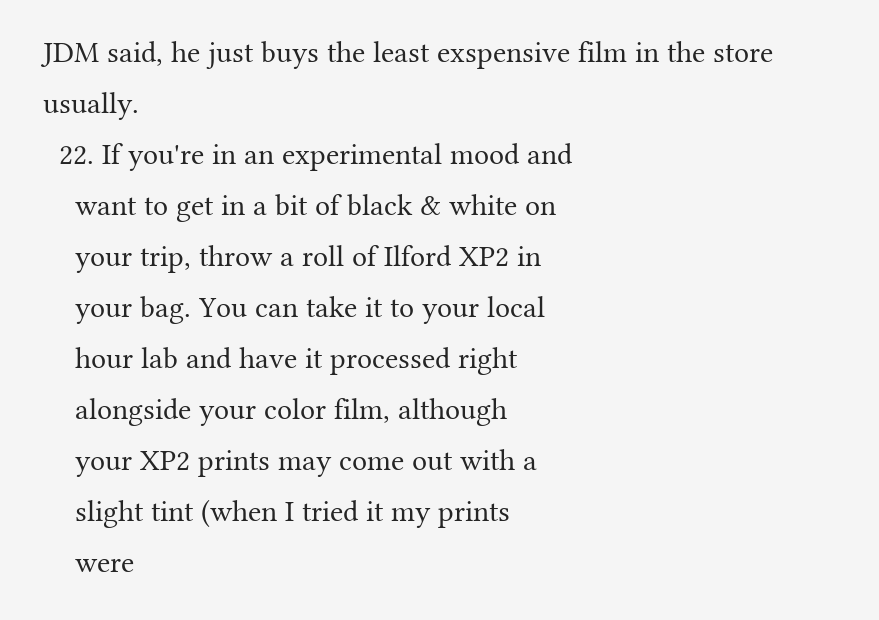JDM said, he just buys the least exspensive film in the store usually.
  22. If you're in an experimental mood and
    want to get in a bit of black & white on
    your trip, throw a roll of Ilford XP2 in
    your bag. You can take it to your local
    hour lab and have it processed right
    alongside your color film, although
    your XP2 prints may come out with a
    slight tint (when I tried it my prints
    were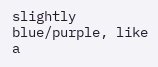slightly blue/purple, like a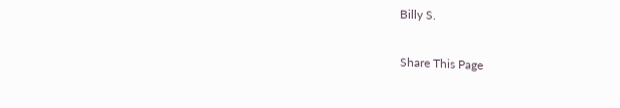Billy S.

Share This Page